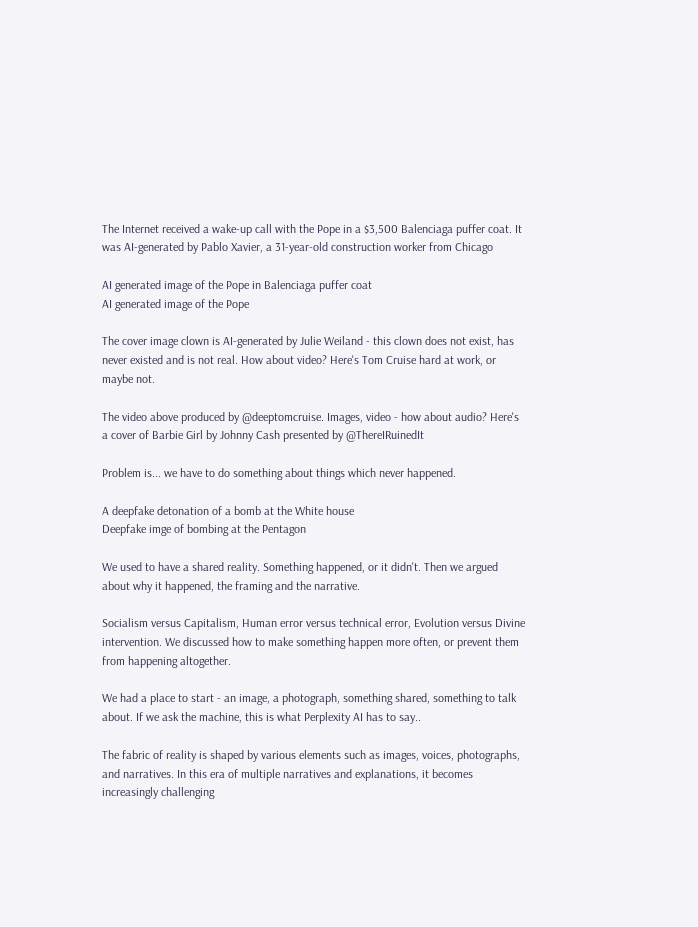The Internet received a wake-up call with the Pope in a $3,500 Balenciaga puffer coat. It was AI-generated by Pablo Xavier, a 31-year-old construction worker from Chicago

AI generated image of the Pope in Balenciaga puffer coat
AI generated image of the Pope

The cover image clown is AI-generated by Julie Weiland - this clown does not exist, has never existed and is not real. How about video? Here's Tom Cruise hard at work, or maybe not.

The video above produced by @deeptomcruise. Images, video - how about audio? Here's a cover of Barbie Girl by Johnny Cash presented by @ThereIRuinedIt

Problem is... we have to do something about things which never happened.

A deepfake detonation of a bomb at the White house
Deepfake imge of bombing at the Pentagon

We used to have a shared reality. Something happened, or it didn't. Then we argued about why it happened, the framing and the narrative.

Socialism versus Capitalism, Human error versus technical error, Evolution versus Divine intervention. We discussed how to make something happen more often, or prevent them from happening altogether.

We had a place to start - an image, a photograph, something shared, something to talk about. If we ask the machine, this is what Perplexity AI has to say..

The fabric of reality is shaped by various elements such as images, voices, photographs, and narratives. In this era of multiple narratives and explanations, it becomes increasingly challenging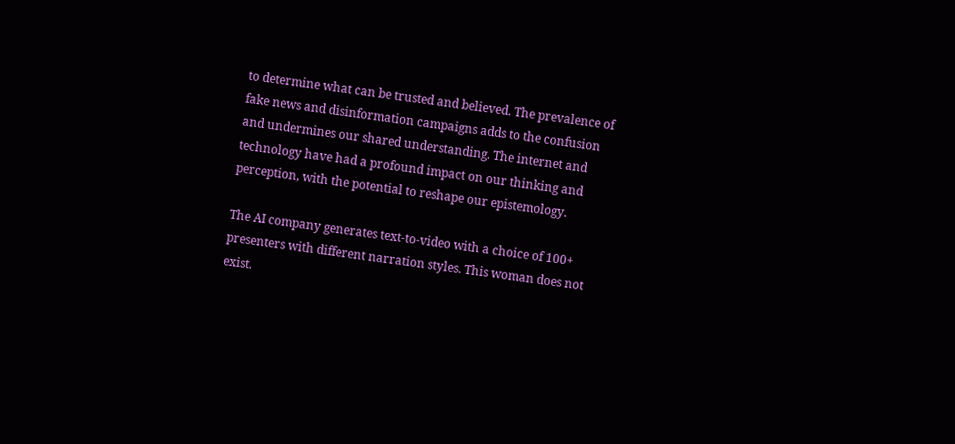to determine what can be trusted and believed. The prevalence of fake news and disinformation campaigns adds to the confusion and undermines our shared understanding. The internet and technology have had a profound impact on our thinking and perception, with the potential to reshape our epistemology.

The AI company generates text-to-video with a choice of 100+ presenters with different narration styles. This woman does not exist.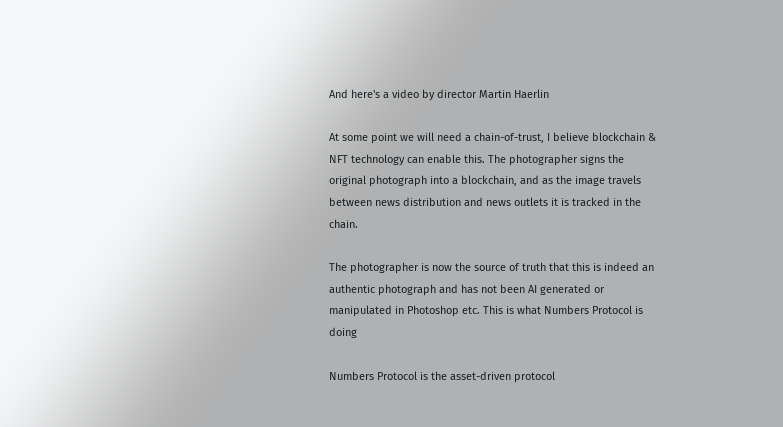And here's a video by director Martin Haerlin

At some point we will need a chain-of-trust, I believe blockchain & NFT technology can enable this. The photographer signs the original photograph into a blockchain, and as the image travels between news distribution and news outlets it is tracked in the chain.

The photographer is now the source of truth that this is indeed an authentic photograph and has not been AI generated or manipulated in Photoshop etc. This is what Numbers Protocol is doing

Numbers Protocol is the asset-driven protocol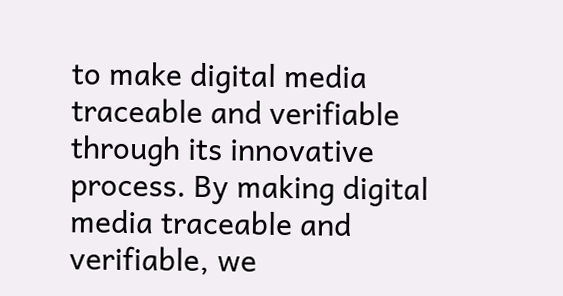to make digital media traceable and verifiable through its innovative process. By making digital media traceable and verifiable, we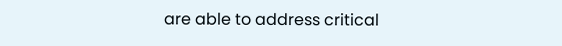are able to address critical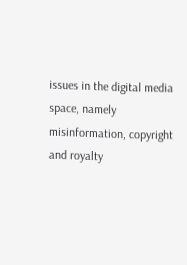issues in the digital media space, namely misinformation, copyright and royalty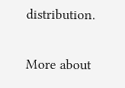distribution.

More about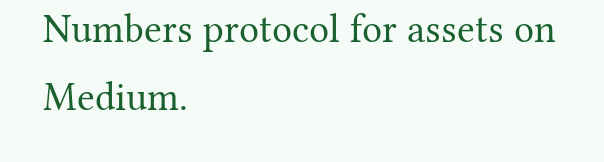Numbers protocol for assets on Medium.